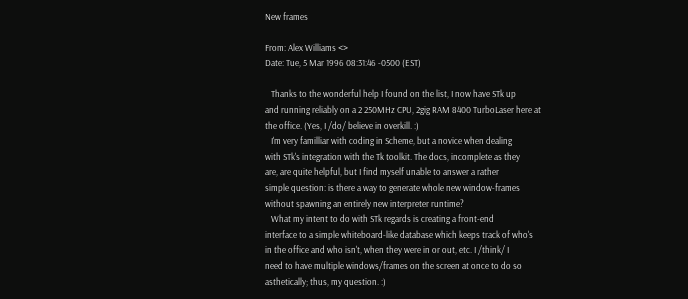New frames

From: Alex Williams <>
Date: Tue, 5 Mar 1996 08:31:46 -0500 (EST)

   Thanks to the wonderful help I found on the list, I now have STk up
and running reliably on a 2 250MHz CPU, 2gig RAM 8400 TurboLaser here at
the office. (Yes, I /do/ believe in overkill. :)
   I'm very familliar with coding in Scheme, but a novice when dealing
with STk's integration with the Tk toolkit. The docs, incomplete as they
are, are quite helpful, but I find myself unable to answer a rather
simple question: is there a way to generate whole new window-frames
without spawning an entirely new interpreter runtime?
   What my intent to do with STk regards is creating a front-end
interface to a simple whiteboard-like database which keeps track of who's
in the office and who isn't, when they were in or out, etc. I /think/ I
need to have multiple windows/frames on the screen at once to do so
asthetically; thus, my question. :)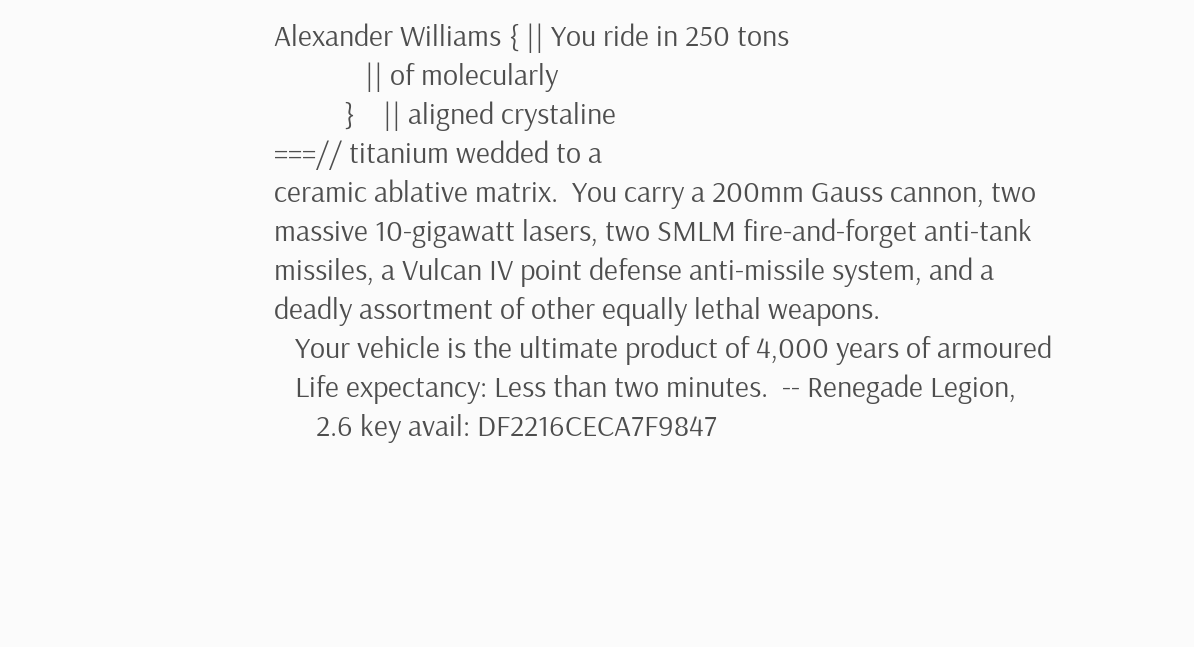Alexander Williams { || You ride in 250 tons
             || of molecularly
          }    || aligned crystaline
===// titanium wedded to a
ceramic ablative matrix.  You carry a 200mm Gauss cannon, two
massive 10-gigawatt lasers, two SMLM fire-and-forget anti-tank
missiles, a Vulcan IV point defense anti-missile system, and a
deadly assortment of other equally lethal weapons.
   Your vehicle is the ultimate product of 4,000 years of armoured
   Life expectancy: Less than two minutes.  -- Renegade Legion,
      2.6 key avail: DF2216CECA7F9847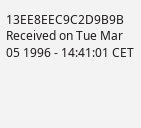13EE8EEC9C2D9B9B
Received on Tue Mar 05 1996 - 14:41:01 CET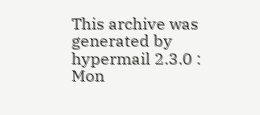This archive was generated by hypermail 2.3.0 : Mon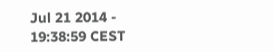Jul 21 2014 - 19:38:59 CEST